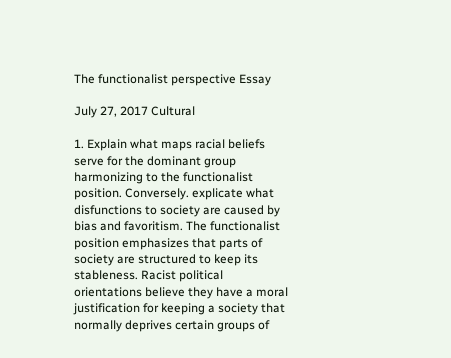The functionalist perspective Essay

July 27, 2017 Cultural

1. Explain what maps racial beliefs serve for the dominant group harmonizing to the functionalist position. Conversely. explicate what disfunctions to society are caused by bias and favoritism. The functionalist position emphasizes that parts of society are structured to keep its stableness. Racist political orientations believe they have a moral justification for keeping a society that normally deprives certain groups of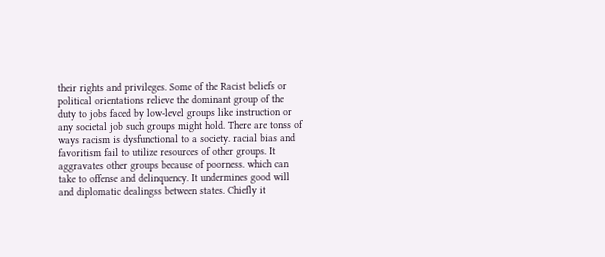their rights and privileges. Some of the Racist beliefs or political orientations relieve the dominant group of the duty to jobs faced by low-level groups like instruction or any societal job such groups might hold. There are tonss of ways racism is dysfunctional to a society. racial bias and favoritism fail to utilize resources of other groups. It aggravates other groups because of poorness. which can take to offense and delinquency. It undermines good will and diplomatic dealingss between states. Chiefly it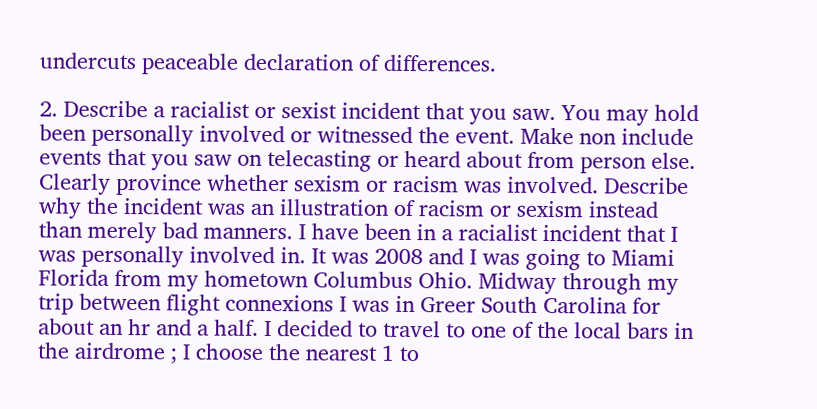undercuts peaceable declaration of differences.

2. Describe a racialist or sexist incident that you saw. You may hold been personally involved or witnessed the event. Make non include events that you saw on telecasting or heard about from person else. Clearly province whether sexism or racism was involved. Describe why the incident was an illustration of racism or sexism instead than merely bad manners. I have been in a racialist incident that I was personally involved in. It was 2008 and I was going to Miami Florida from my hometown Columbus Ohio. Midway through my trip between flight connexions I was in Greer South Carolina for about an hr and a half. I decided to travel to one of the local bars in the airdrome ; I choose the nearest 1 to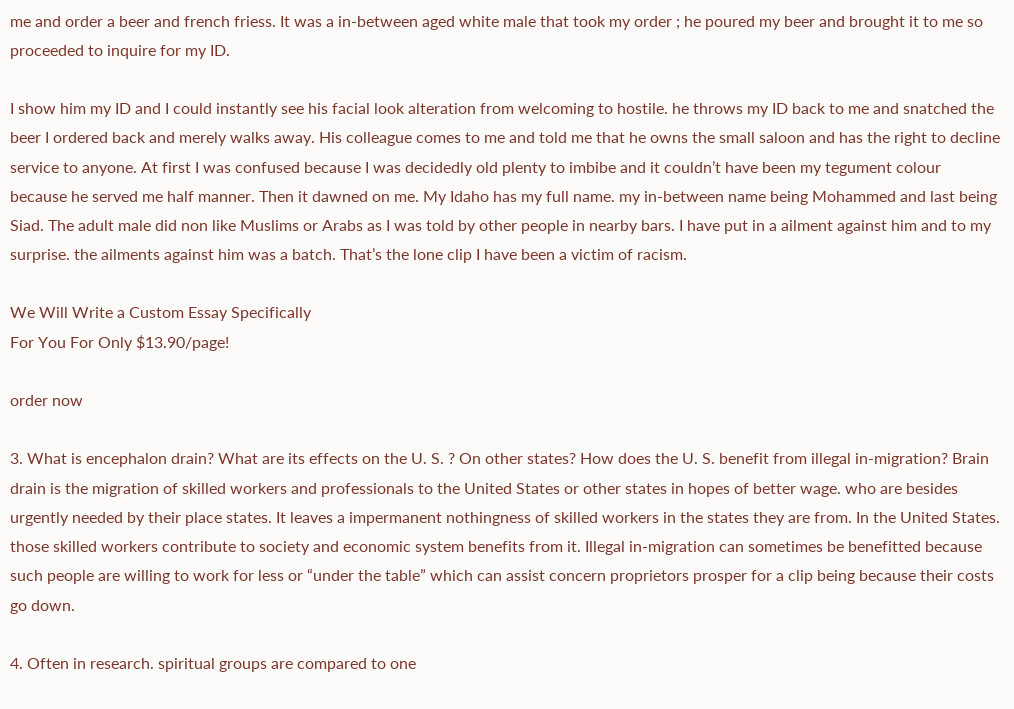me and order a beer and french friess. It was a in-between aged white male that took my order ; he poured my beer and brought it to me so proceeded to inquire for my ID.

I show him my ID and I could instantly see his facial look alteration from welcoming to hostile. he throws my ID back to me and snatched the beer I ordered back and merely walks away. His colleague comes to me and told me that he owns the small saloon and has the right to decline service to anyone. At first I was confused because I was decidedly old plenty to imbibe and it couldn’t have been my tegument colour because he served me half manner. Then it dawned on me. My Idaho has my full name. my in-between name being Mohammed and last being Siad. The adult male did non like Muslims or Arabs as I was told by other people in nearby bars. I have put in a ailment against him and to my surprise. the ailments against him was a batch. That’s the lone clip I have been a victim of racism.

We Will Write a Custom Essay Specifically
For You For Only $13.90/page!

order now

3. What is encephalon drain? What are its effects on the U. S. ? On other states? How does the U. S. benefit from illegal in-migration? Brain drain is the migration of skilled workers and professionals to the United States or other states in hopes of better wage. who are besides urgently needed by their place states. It leaves a impermanent nothingness of skilled workers in the states they are from. In the United States. those skilled workers contribute to society and economic system benefits from it. Illegal in-migration can sometimes be benefitted because such people are willing to work for less or “under the table” which can assist concern proprietors prosper for a clip being because their costs go down.

4. Often in research. spiritual groups are compared to one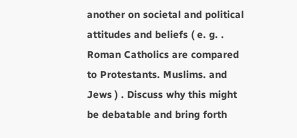another on societal and political attitudes and beliefs ( e. g. . Roman Catholics are compared to Protestants. Muslims. and Jews ) . Discuss why this might be debatable and bring forth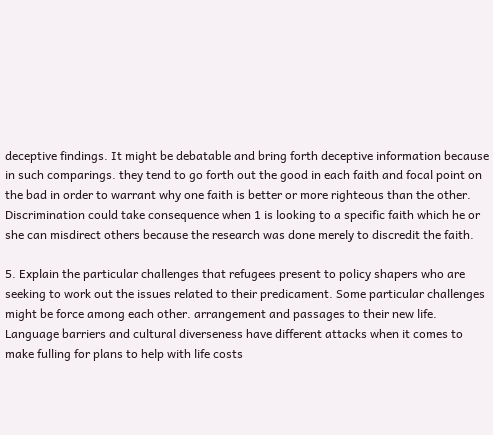deceptive findings. It might be debatable and bring forth deceptive information because in such comparings. they tend to go forth out the good in each faith and focal point on the bad in order to warrant why one faith is better or more righteous than the other. Discrimination could take consequence when 1 is looking to a specific faith which he or she can misdirect others because the research was done merely to discredit the faith.

5. Explain the particular challenges that refugees present to policy shapers who are seeking to work out the issues related to their predicament. Some particular challenges might be force among each other. arrangement and passages to their new life. Language barriers and cultural diverseness have different attacks when it comes to make fulling for plans to help with life costs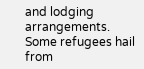and lodging arrangements. Some refugees hail from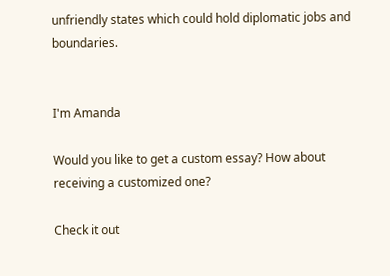unfriendly states which could hold diplomatic jobs and boundaries.


I'm Amanda

Would you like to get a custom essay? How about receiving a customized one?

Check it out